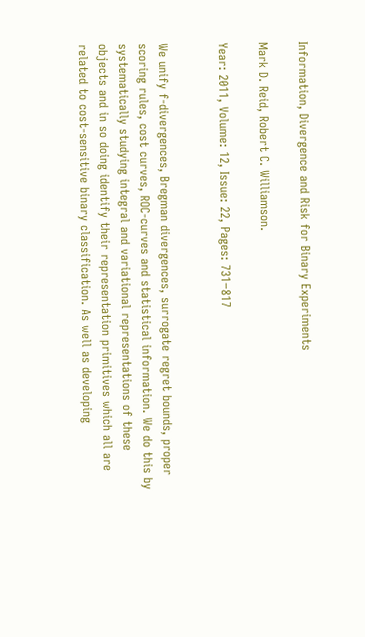Information, Divergence and Risk for Binary Experiments

Mark D. Reid, Robert C. Williamson.

Year: 2011, Volume: 12, Issue: 22, Pages: 731−817


We unify f-divergences, Bregman divergences, surrogate regret bounds, proper scoring rules, cost curves, ROC-curves and statistical information. We do this by systematically studying integral and variational representations of these objects and in so doing identify their representation primitives which all are related to cost-sensitive binary classification. As well as developing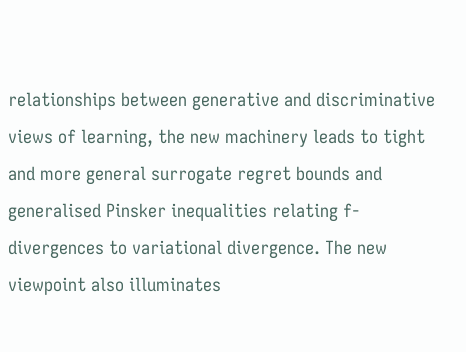relationships between generative and discriminative views of learning, the new machinery leads to tight and more general surrogate regret bounds and generalised Pinsker inequalities relating f-divergences to variational divergence. The new viewpoint also illuminates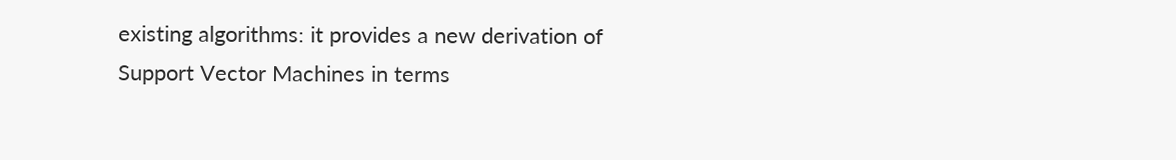existing algorithms: it provides a new derivation of Support Vector Machines in terms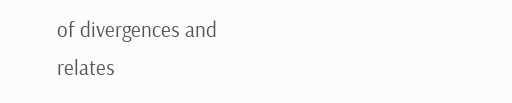of divergences and relates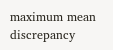maximum mean discrepancy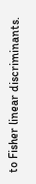to Fisher linear discriminants.